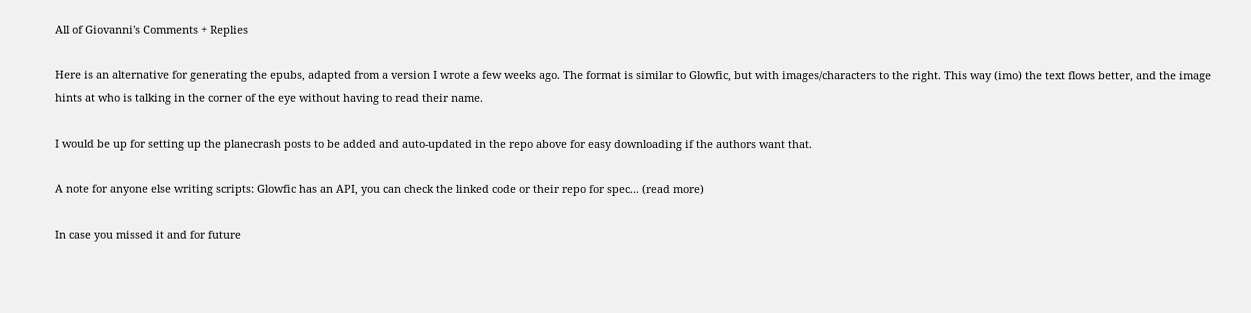All of Giovanni's Comments + Replies

Here is an alternative for generating the epubs, adapted from a version I wrote a few weeks ago. The format is similar to Glowfic, but with images/characters to the right. This way (imo) the text flows better, and the image hints at who is talking in the corner of the eye without having to read their name.

I would be up for setting up the planecrash posts to be added and auto-updated in the repo above for easy downloading if the authors want that.

A note for anyone else writing scripts: Glowfic has an API, you can check the linked code or their repo for spec... (read more)

In case you missed it and for future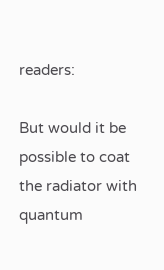readers:

But would it be possible to coat the radiator with quantum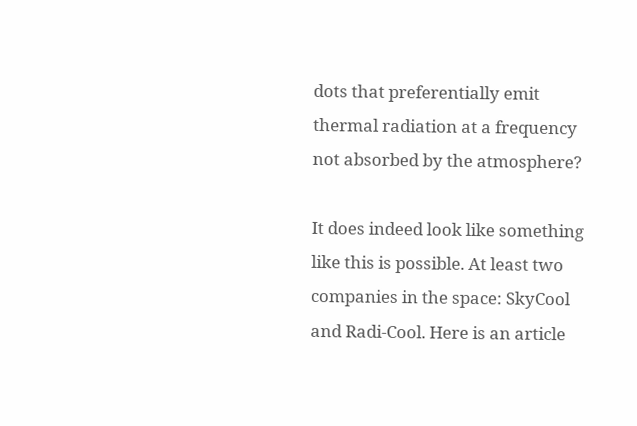dots that preferentially emit thermal radiation at a frequency not absorbed by the atmosphere?

It does indeed look like something like this is possible. At least two companies in the space: SkyCool and Radi-Cool. Here is an article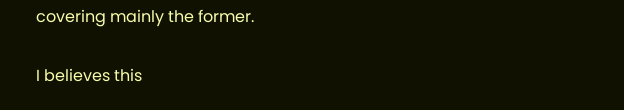covering mainly the former.

I believes this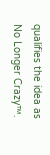qualifies the idea as No Longer Crazy™.